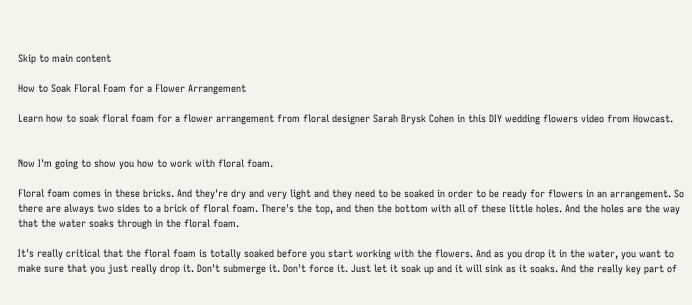Skip to main content

How to Soak Floral Foam for a Flower Arrangement

Learn how to soak floral foam for a flower arrangement from floral designer Sarah Brysk Cohen in this DIY wedding flowers video from Howcast.


Now I'm going to show you how to work with floral foam.

Floral foam comes in these bricks. And they're dry and very light and they need to be soaked in order to be ready for flowers in an arrangement. So there are always two sides to a brick of floral foam. There's the top, and then the bottom with all of these little holes. And the holes are the way that the water soaks through in the floral foam.

It's really critical that the floral foam is totally soaked before you start working with the flowers. And as you drop it in the water, you want to make sure that you just really drop it. Don't submerge it. Don't force it. Just let it soak up and it will sink as it soaks. And the really key part of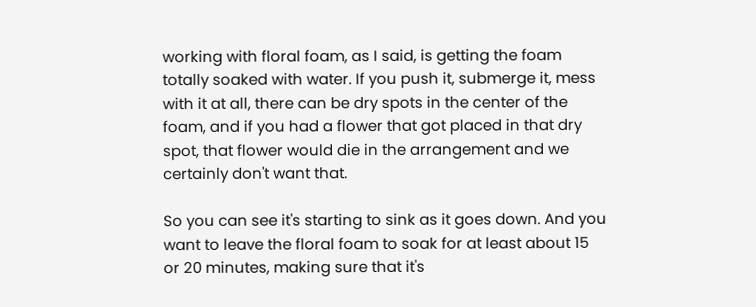working with floral foam, as I said, is getting the foam totally soaked with water. If you push it, submerge it, mess with it at all, there can be dry spots in the center of the foam, and if you had a flower that got placed in that dry spot, that flower would die in the arrangement and we certainly don't want that.

So you can see it's starting to sink as it goes down. And you want to leave the floral foam to soak for at least about 15 or 20 minutes, making sure that it's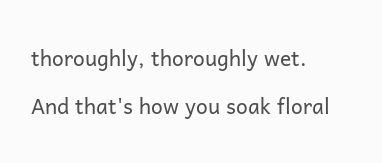thoroughly, thoroughly wet.

And that's how you soak floral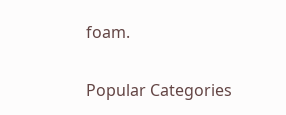foam.

Popular Categories